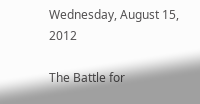Wednesday, August 15, 2012

The Battle for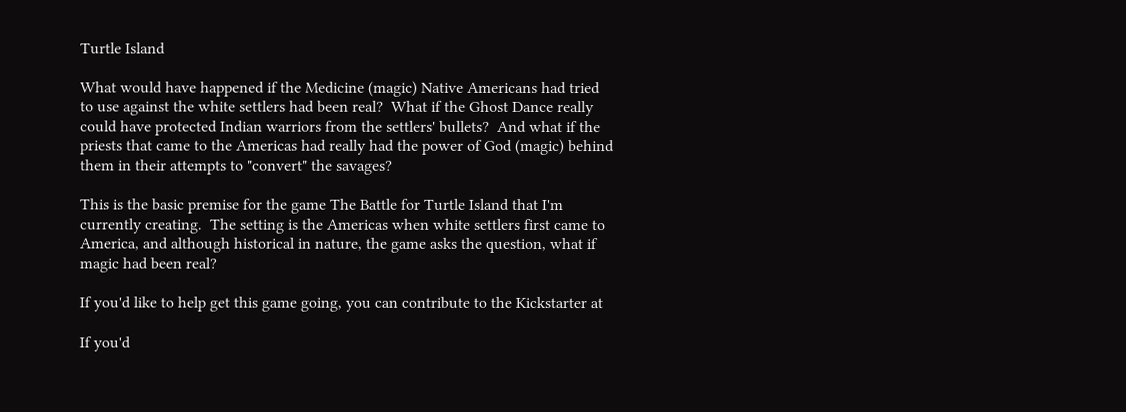Turtle Island

What would have happened if the Medicine (magic) Native Americans had tried to use against the white settlers had been real?  What if the Ghost Dance really could have protected Indian warriors from the settlers' bullets?  And what if the priests that came to the Americas had really had the power of God (magic) behind them in their attempts to "convert" the savages?

This is the basic premise for the game The Battle for Turtle Island that I'm currently creating.  The setting is the Americas when white settlers first came to America, and although historical in nature, the game asks the question, what if magic had been real?

If you'd like to help get this game going, you can contribute to the Kickstarter at

If you'd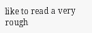like to read a very rough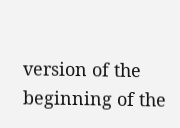version of the beginning of the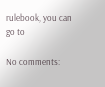rulebook, you can go to

No comments: